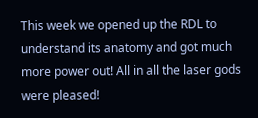This week we opened up the RDL to understand its anatomy and got much more power out! All in all the laser gods were pleased!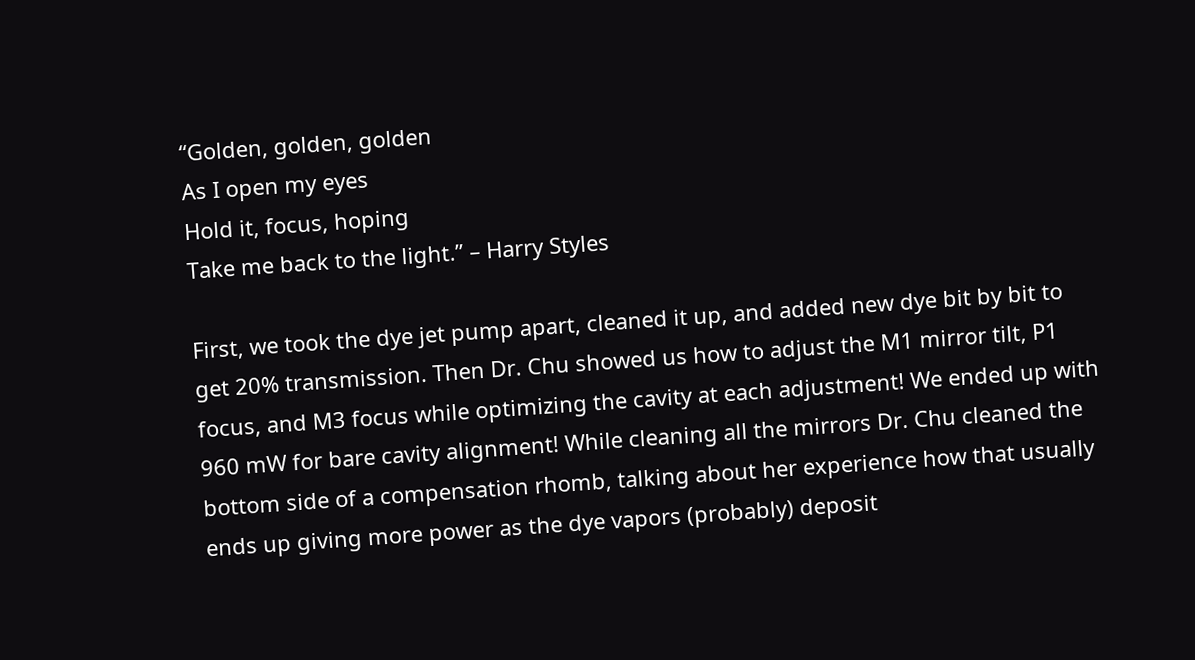“Golden, golden, golden
As I open my eyes
Hold it, focus, hoping
Take me back to the light.” – Harry Styles

First, we took the dye jet pump apart, cleaned it up, and added new dye bit by bit to get 20% transmission. Then Dr. Chu showed us how to adjust the M1 mirror tilt, P1 focus, and M3 focus while optimizing the cavity at each adjustment! We ended up with 960 mW for bare cavity alignment! While cleaning all the mirrors Dr. Chu cleaned the bottom side of a compensation rhomb, talking about her experience how that usually ends up giving more power as the dye vapors (probably) deposit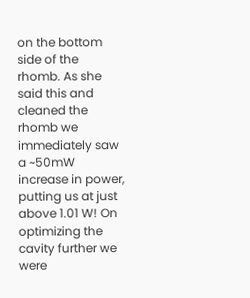on the bottom side of the rhomb. As she said this and cleaned the rhomb we immediately saw a ~50mW increase in power, putting us at just above 1.01 W! On optimizing the cavity further we were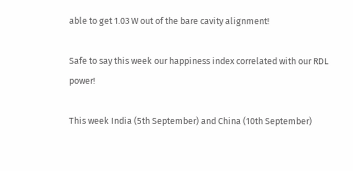able to get 1.03 W out of the bare cavity alignment!

Safe to say this week our happiness index correlated with our RDL power!

This week India (5th September) and China (10th September)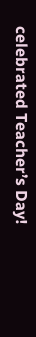celebrated Teacher’s Day!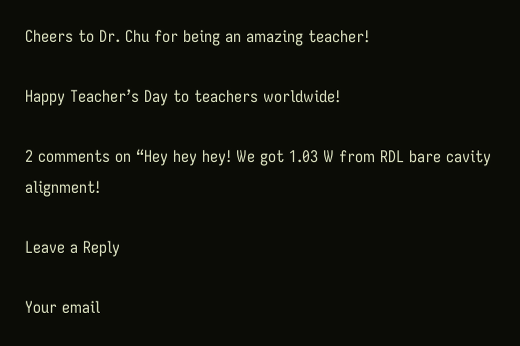Cheers to Dr. Chu for being an amazing teacher!

Happy Teacher’s Day to teachers worldwide!

2 comments on “Hey hey hey! We got 1.03 W from RDL bare cavity alignment!

Leave a Reply

Your email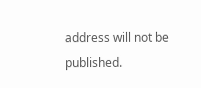address will not be published.